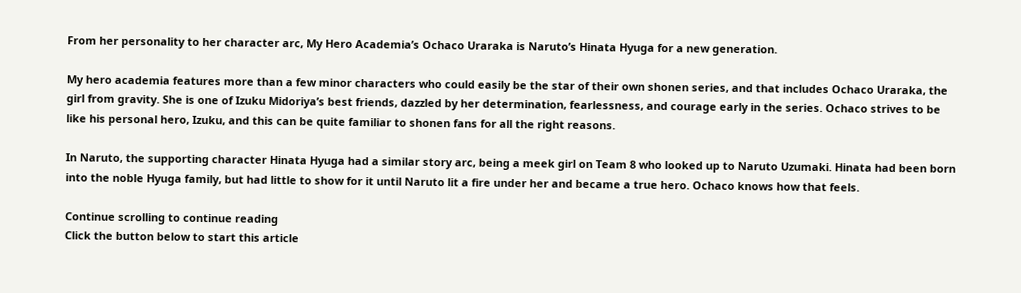From her personality to her character arc, My Hero Academia’s Ochaco Uraraka is Naruto’s Hinata Hyuga for a new generation.

My hero academia features more than a few minor characters who could easily be the star of their own shonen series, and that includes Ochaco Uraraka, the girl from gravity. She is one of Izuku Midoriya’s best friends, dazzled by her determination, fearlessness, and courage early in the series. Ochaco strives to be like his personal hero, Izuku, and this can be quite familiar to shonen fans for all the right reasons.

In Naruto, the supporting character Hinata Hyuga had a similar story arc, being a meek girl on Team 8 who looked up to Naruto Uzumaki. Hinata had been born into the noble Hyuga family, but had little to show for it until Naruto lit a fire under her and became a true hero. Ochaco knows how that feels.

Continue scrolling to continue reading
Click the button below to start this article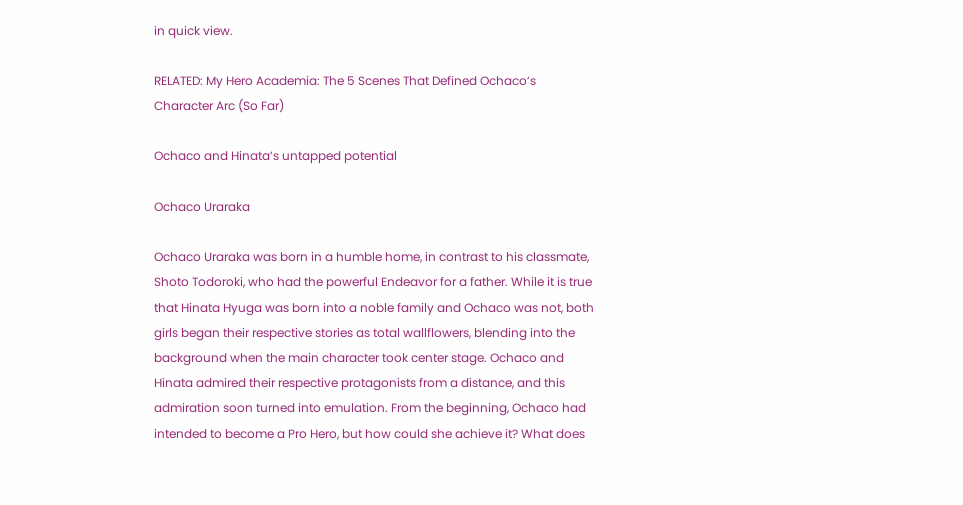in quick view.

RELATED: My Hero Academia: The 5 Scenes That Defined Ochaco’s Character Arc (So Far)

Ochaco and Hinata’s untapped potential

Ochaco Uraraka

Ochaco Uraraka was born in a humble home, in contrast to his classmate, Shoto Todoroki, who had the powerful Endeavor for a father. While it is true that Hinata Hyuga was born into a noble family and Ochaco was not, both girls began their respective stories as total wallflowers, blending into the background when the main character took center stage. Ochaco and Hinata admired their respective protagonists from a distance, and this admiration soon turned into emulation. From the beginning, Ochaco had intended to become a Pro Hero, but how could she achieve it? What does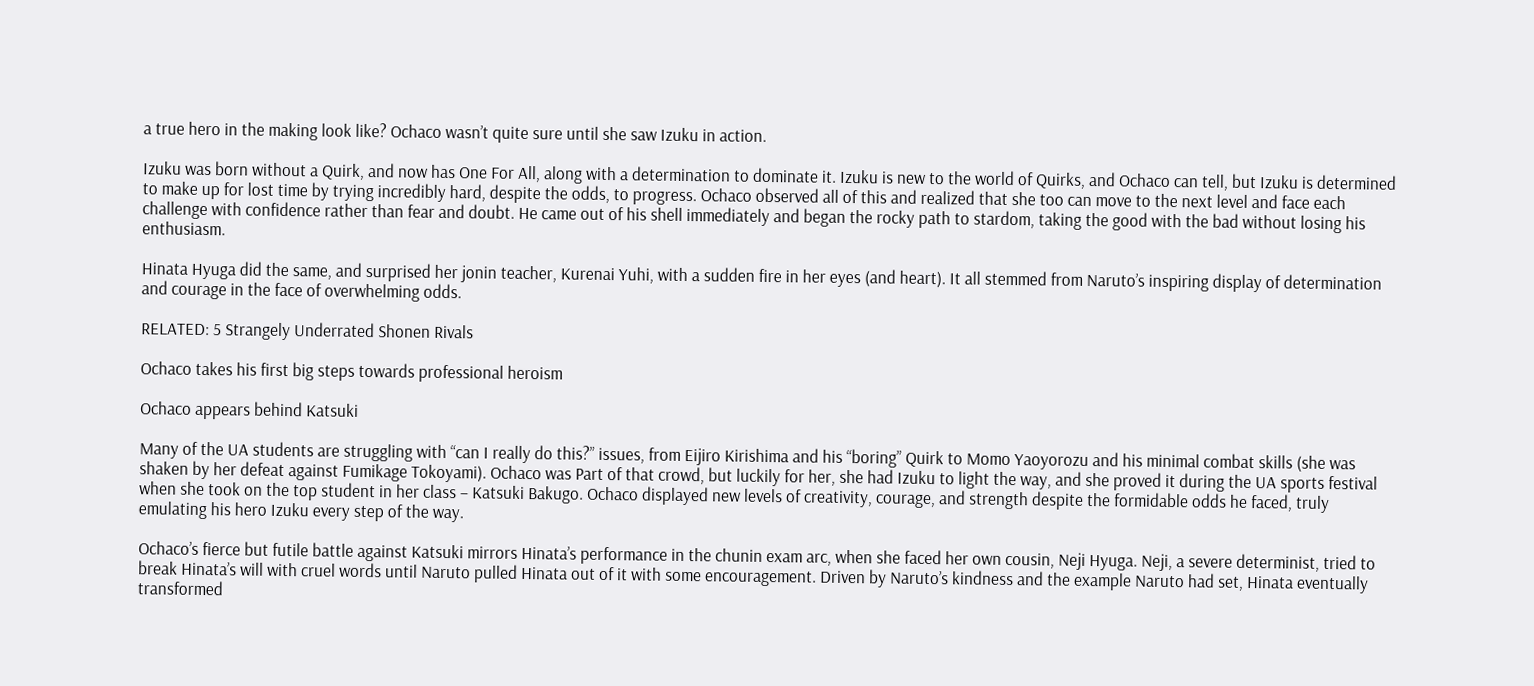a true hero in the making look like? Ochaco wasn’t quite sure until she saw Izuku in action.

Izuku was born without a Quirk, and now has One For All, along with a determination to dominate it. Izuku is new to the world of Quirks, and Ochaco can tell, but Izuku is determined to make up for lost time by trying incredibly hard, despite the odds, to progress. Ochaco observed all of this and realized that she too can move to the next level and face each challenge with confidence rather than fear and doubt. He came out of his shell immediately and began the rocky path to stardom, taking the good with the bad without losing his enthusiasm.

Hinata Hyuga did the same, and surprised her jonin teacher, Kurenai Yuhi, with a sudden fire in her eyes (and heart). It all stemmed from Naruto’s inspiring display of determination and courage in the face of overwhelming odds.

RELATED: 5 Strangely Underrated Shonen Rivals

Ochaco takes his first big steps towards professional heroism

Ochaco appears behind Katsuki

Many of the UA students are struggling with “can I really do this?” issues, from Eijiro Kirishima and his “boring” Quirk to Momo Yaoyorozu and his minimal combat skills (she was shaken by her defeat against Fumikage Tokoyami). Ochaco was Part of that crowd, but luckily for her, she had Izuku to light the way, and she proved it during the UA sports festival when she took on the top student in her class – Katsuki Bakugo. Ochaco displayed new levels of creativity, courage, and strength despite the formidable odds he faced, truly emulating his hero Izuku every step of the way.

Ochaco’s fierce but futile battle against Katsuki mirrors Hinata’s performance in the chunin exam arc, when she faced her own cousin, Neji Hyuga. Neji, a severe determinist, tried to break Hinata’s will with cruel words until Naruto pulled Hinata out of it with some encouragement. Driven by Naruto’s kindness and the example Naruto had set, Hinata eventually transformed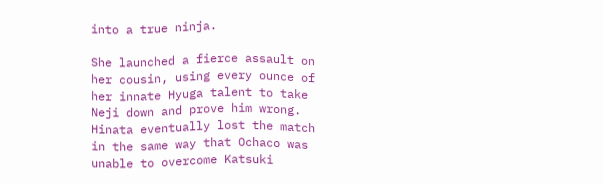into a true ninja.

She launched a fierce assault on her cousin, using every ounce of her innate Hyuga talent to take Neji down and prove him wrong. Hinata eventually lost the match in the same way that Ochaco was unable to overcome Katsuki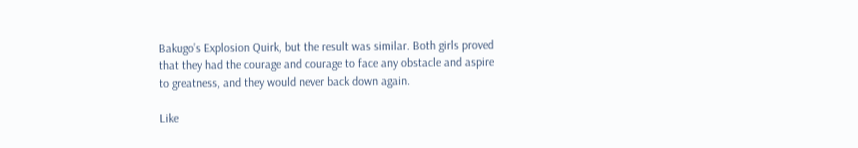Bakugo’s Explosion Quirk, but the result was similar. Both girls proved that they had the courage and courage to face any obstacle and aspire to greatness, and they would never back down again.

Like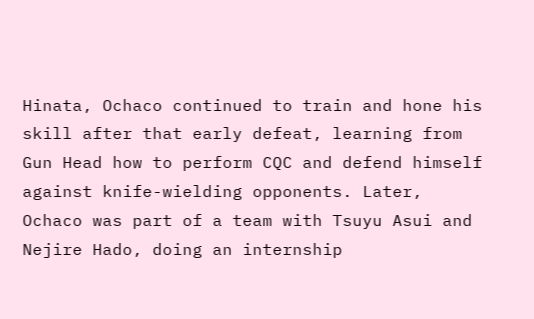Hinata, Ochaco continued to train and hone his skill after that early defeat, learning from Gun Head how to perform CQC and defend himself against knife-wielding opponents. Later, Ochaco was part of a team with Tsuyu Asui and Nejire Hado, doing an internship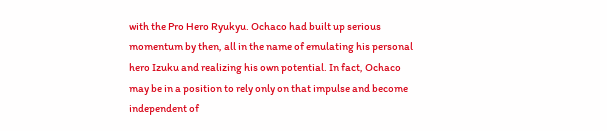with the Pro Hero Ryukyu. Ochaco had built up serious momentum by then, all in the name of emulating his personal hero Izuku and realizing his own potential. In fact, Ochaco may be in a position to rely only on that impulse and become independent of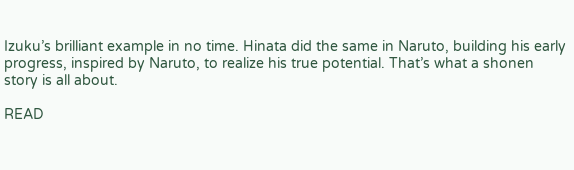Izuku’s brilliant example in no time. Hinata did the same in Naruto, building his early progress, inspired by Naruto, to realize his true potential. That’s what a shonen story is all about.

READ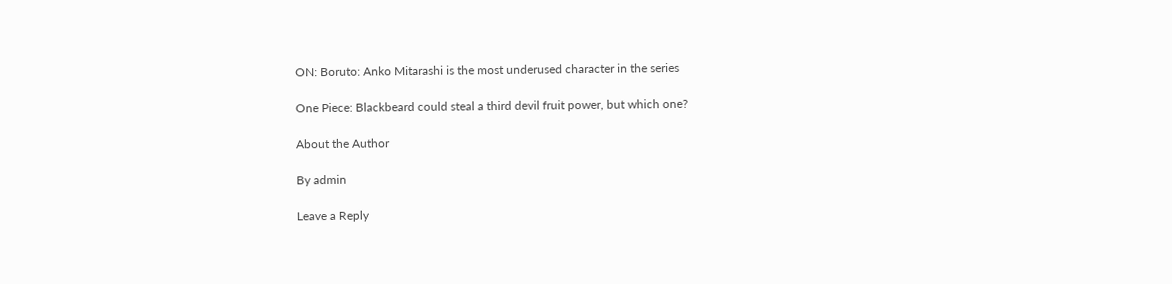ON: Boruto: Anko Mitarashi is the most underused character in the series

One Piece: Blackbeard could steal a third devil fruit power, but which one?

About the Author

By admin

Leave a Reply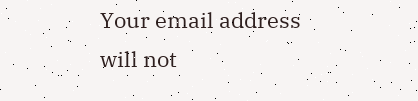Your email address will not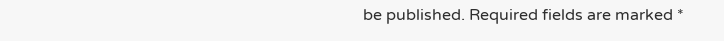be published. Required fields are marked *